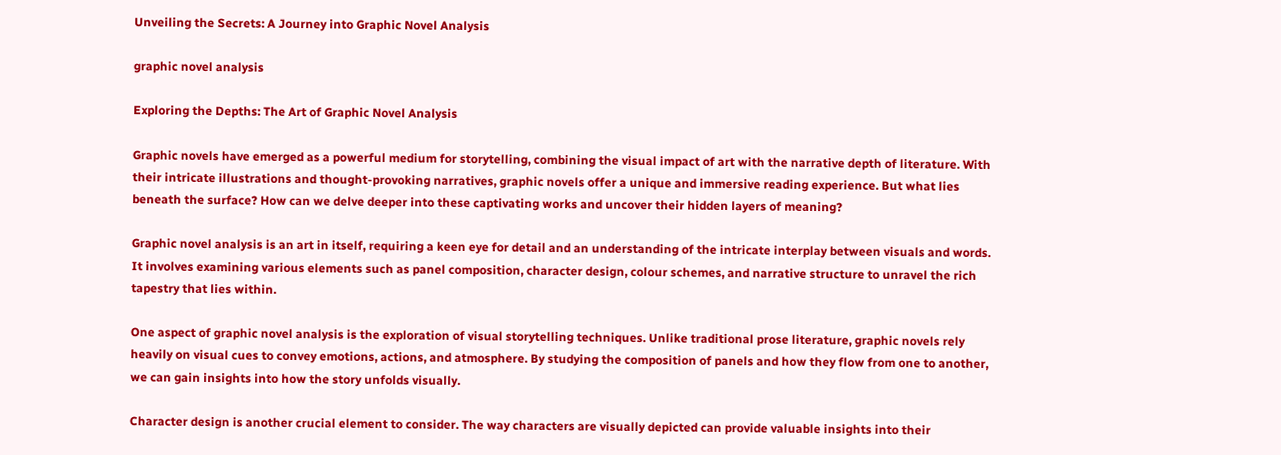Unveiling the Secrets: A Journey into Graphic Novel Analysis

graphic novel analysis

Exploring the Depths: The Art of Graphic Novel Analysis

Graphic novels have emerged as a powerful medium for storytelling, combining the visual impact of art with the narrative depth of literature. With their intricate illustrations and thought-provoking narratives, graphic novels offer a unique and immersive reading experience. But what lies beneath the surface? How can we delve deeper into these captivating works and uncover their hidden layers of meaning?

Graphic novel analysis is an art in itself, requiring a keen eye for detail and an understanding of the intricate interplay between visuals and words. It involves examining various elements such as panel composition, character design, colour schemes, and narrative structure to unravel the rich tapestry that lies within.

One aspect of graphic novel analysis is the exploration of visual storytelling techniques. Unlike traditional prose literature, graphic novels rely heavily on visual cues to convey emotions, actions, and atmosphere. By studying the composition of panels and how they flow from one to another, we can gain insights into how the story unfolds visually.

Character design is another crucial element to consider. The way characters are visually depicted can provide valuable insights into their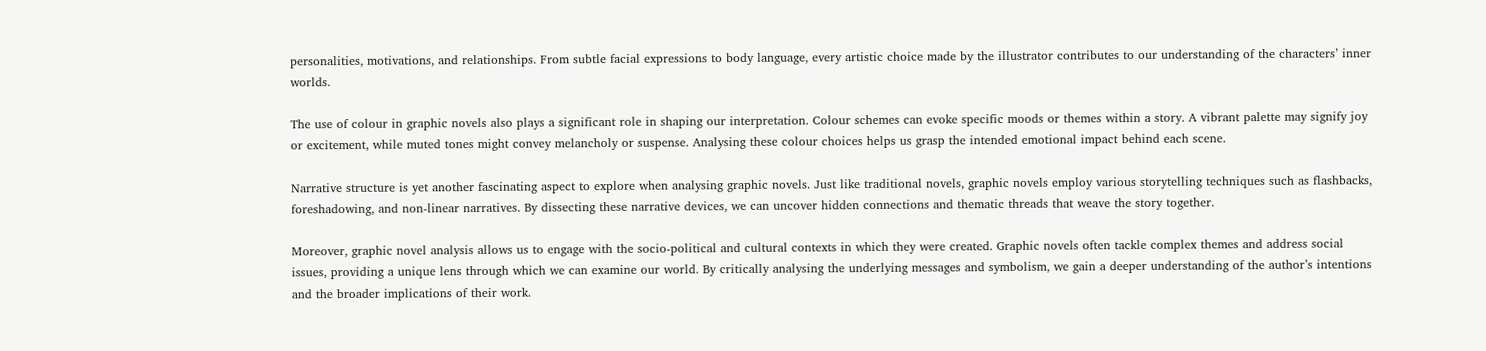personalities, motivations, and relationships. From subtle facial expressions to body language, every artistic choice made by the illustrator contributes to our understanding of the characters’ inner worlds.

The use of colour in graphic novels also plays a significant role in shaping our interpretation. Colour schemes can evoke specific moods or themes within a story. A vibrant palette may signify joy or excitement, while muted tones might convey melancholy or suspense. Analysing these colour choices helps us grasp the intended emotional impact behind each scene.

Narrative structure is yet another fascinating aspect to explore when analysing graphic novels. Just like traditional novels, graphic novels employ various storytelling techniques such as flashbacks, foreshadowing, and non-linear narratives. By dissecting these narrative devices, we can uncover hidden connections and thematic threads that weave the story together.

Moreover, graphic novel analysis allows us to engage with the socio-political and cultural contexts in which they were created. Graphic novels often tackle complex themes and address social issues, providing a unique lens through which we can examine our world. By critically analysing the underlying messages and symbolism, we gain a deeper understanding of the author’s intentions and the broader implications of their work.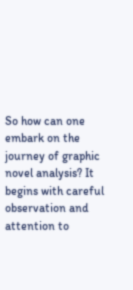So how can one embark on the journey of graphic novel analysis? It begins with careful observation and attention to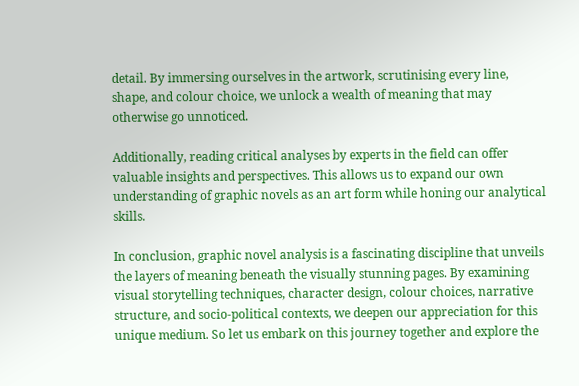detail. By immersing ourselves in the artwork, scrutinising every line, shape, and colour choice, we unlock a wealth of meaning that may otherwise go unnoticed.

Additionally, reading critical analyses by experts in the field can offer valuable insights and perspectives. This allows us to expand our own understanding of graphic novels as an art form while honing our analytical skills.

In conclusion, graphic novel analysis is a fascinating discipline that unveils the layers of meaning beneath the visually stunning pages. By examining visual storytelling techniques, character design, colour choices, narrative structure, and socio-political contexts, we deepen our appreciation for this unique medium. So let us embark on this journey together and explore the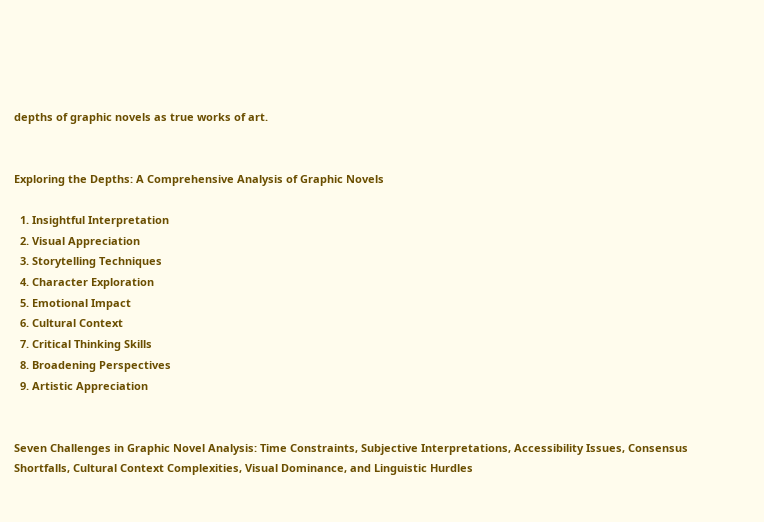depths of graphic novels as true works of art.


Exploring the Depths: A Comprehensive Analysis of Graphic Novels

  1. Insightful Interpretation
  2. Visual Appreciation
  3. Storytelling Techniques
  4. Character Exploration
  5. Emotional Impact
  6. Cultural Context
  7. Critical Thinking Skills
  8. Broadening Perspectives
  9. Artistic Appreciation


Seven Challenges in Graphic Novel Analysis: Time Constraints, Subjective Interpretations, Accessibility Issues, Consensus Shortfalls, Cultural Context Complexities, Visual Dominance, and Linguistic Hurdles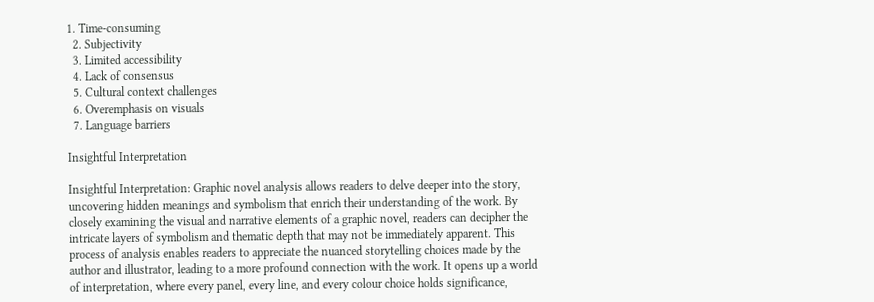1. Time-consuming
  2. Subjectivity
  3. Limited accessibility
  4. Lack of consensus
  5. Cultural context challenges
  6. Overemphasis on visuals
  7. Language barriers

Insightful Interpretation

Insightful Interpretation: Graphic novel analysis allows readers to delve deeper into the story, uncovering hidden meanings and symbolism that enrich their understanding of the work. By closely examining the visual and narrative elements of a graphic novel, readers can decipher the intricate layers of symbolism and thematic depth that may not be immediately apparent. This process of analysis enables readers to appreciate the nuanced storytelling choices made by the author and illustrator, leading to a more profound connection with the work. It opens up a world of interpretation, where every panel, every line, and every colour choice holds significance,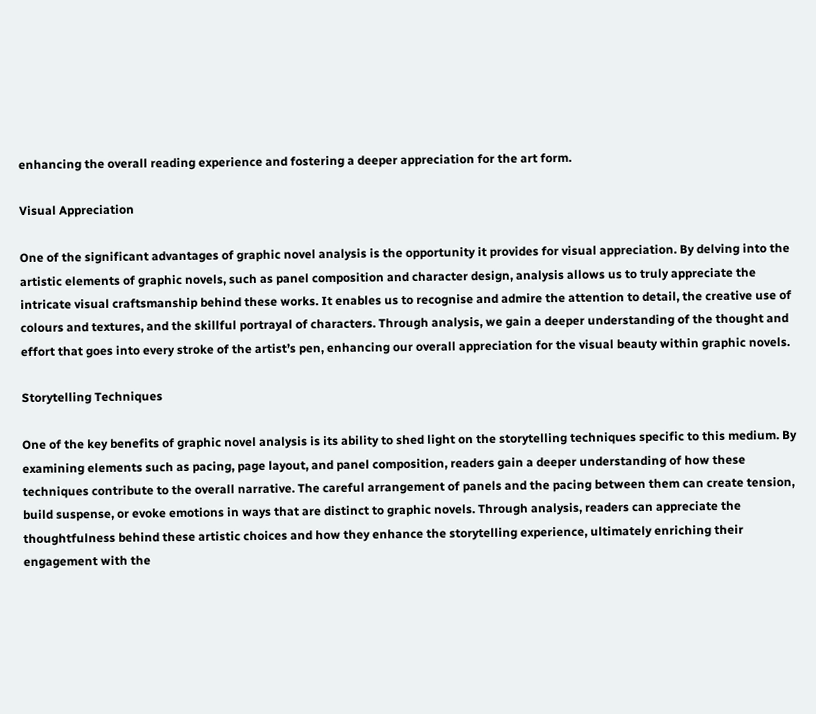enhancing the overall reading experience and fostering a deeper appreciation for the art form.

Visual Appreciation

One of the significant advantages of graphic novel analysis is the opportunity it provides for visual appreciation. By delving into the artistic elements of graphic novels, such as panel composition and character design, analysis allows us to truly appreciate the intricate visual craftsmanship behind these works. It enables us to recognise and admire the attention to detail, the creative use of colours and textures, and the skillful portrayal of characters. Through analysis, we gain a deeper understanding of the thought and effort that goes into every stroke of the artist’s pen, enhancing our overall appreciation for the visual beauty within graphic novels.

Storytelling Techniques

One of the key benefits of graphic novel analysis is its ability to shed light on the storytelling techniques specific to this medium. By examining elements such as pacing, page layout, and panel composition, readers gain a deeper understanding of how these techniques contribute to the overall narrative. The careful arrangement of panels and the pacing between them can create tension, build suspense, or evoke emotions in ways that are distinct to graphic novels. Through analysis, readers can appreciate the thoughtfulness behind these artistic choices and how they enhance the storytelling experience, ultimately enriching their engagement with the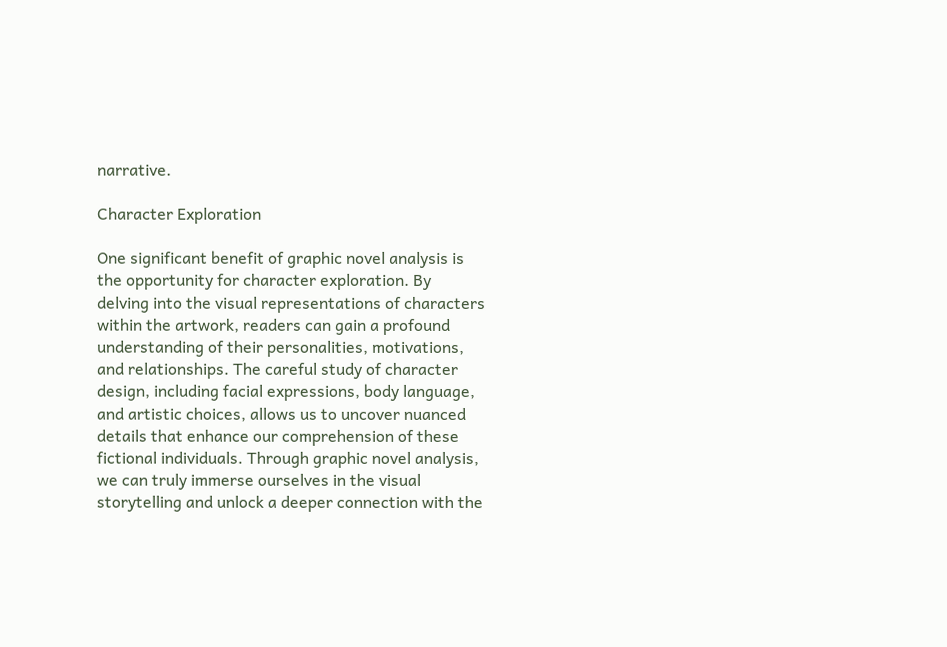narrative.

Character Exploration

One significant benefit of graphic novel analysis is the opportunity for character exploration. By delving into the visual representations of characters within the artwork, readers can gain a profound understanding of their personalities, motivations, and relationships. The careful study of character design, including facial expressions, body language, and artistic choices, allows us to uncover nuanced details that enhance our comprehension of these fictional individuals. Through graphic novel analysis, we can truly immerse ourselves in the visual storytelling and unlock a deeper connection with the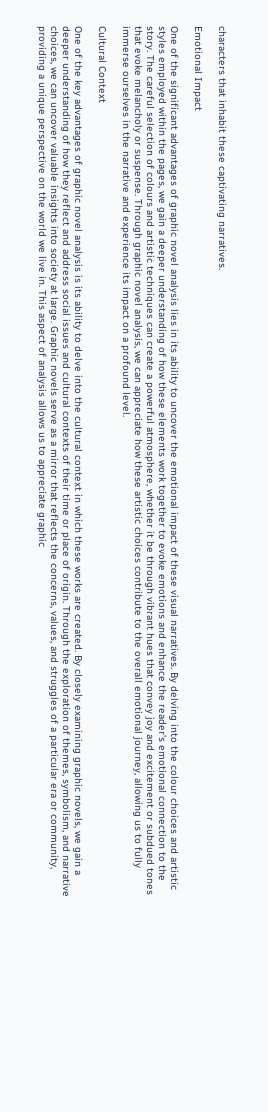characters that inhabit these captivating narratives.

Emotional Impact

One of the significant advantages of graphic novel analysis lies in its ability to uncover the emotional impact of these visual narratives. By delving into the colour choices and artistic styles employed within the pages, we gain a deeper understanding of how these elements work together to evoke emotions and enhance the reader’s emotional connection to the story. The careful selection of colours and artistic techniques can create a powerful atmosphere, whether it be through vibrant hues that convey joy and excitement or subdued tones that evoke melancholy or suspense. Through graphic novel analysis, we can appreciate how these artistic choices contribute to the overall emotional journey, allowing us to fully immerse ourselves in the narrative and experience its impact on a profound level.

Cultural Context

One of the key advantages of graphic novel analysis is its ability to delve into the cultural context in which these works are created. By closely examining graphic novels, we gain a deeper understanding of how they reflect and address social issues and cultural contexts of their time or place of origin. Through the exploration of themes, symbolism, and narrative choices, we can uncover valuable insights into society at large. Graphic novels serve as a mirror that reflects the concerns, values, and struggles of a particular era or community, providing a unique perspective on the world we live in. This aspect of analysis allows us to appreciate graphic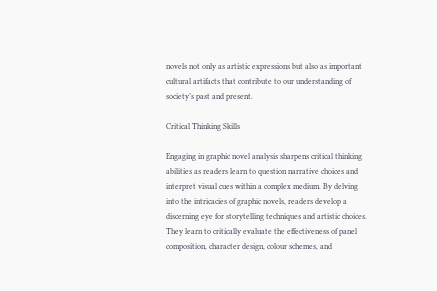novels not only as artistic expressions but also as important cultural artifacts that contribute to our understanding of society’s past and present.

Critical Thinking Skills

Engaging in graphic novel analysis sharpens critical thinking abilities as readers learn to question narrative choices and interpret visual cues within a complex medium. By delving into the intricacies of graphic novels, readers develop a discerning eye for storytelling techniques and artistic choices. They learn to critically evaluate the effectiveness of panel composition, character design, colour schemes, and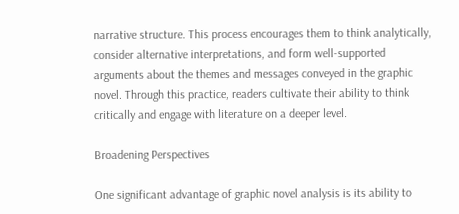narrative structure. This process encourages them to think analytically, consider alternative interpretations, and form well-supported arguments about the themes and messages conveyed in the graphic novel. Through this practice, readers cultivate their ability to think critically and engage with literature on a deeper level.

Broadening Perspectives

One significant advantage of graphic novel analysis is its ability to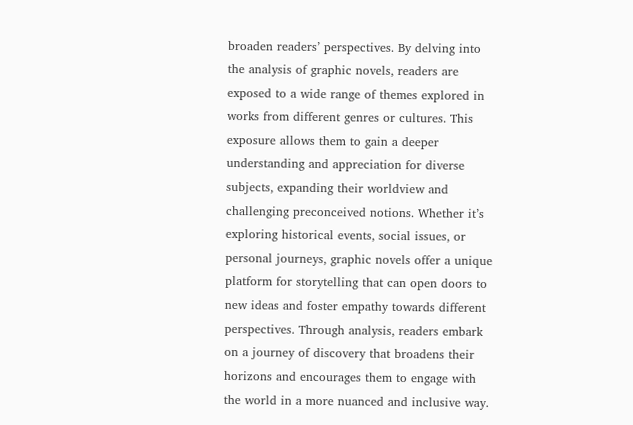broaden readers’ perspectives. By delving into the analysis of graphic novels, readers are exposed to a wide range of themes explored in works from different genres or cultures. This exposure allows them to gain a deeper understanding and appreciation for diverse subjects, expanding their worldview and challenging preconceived notions. Whether it’s exploring historical events, social issues, or personal journeys, graphic novels offer a unique platform for storytelling that can open doors to new ideas and foster empathy towards different perspectives. Through analysis, readers embark on a journey of discovery that broadens their horizons and encourages them to engage with the world in a more nuanced and inclusive way.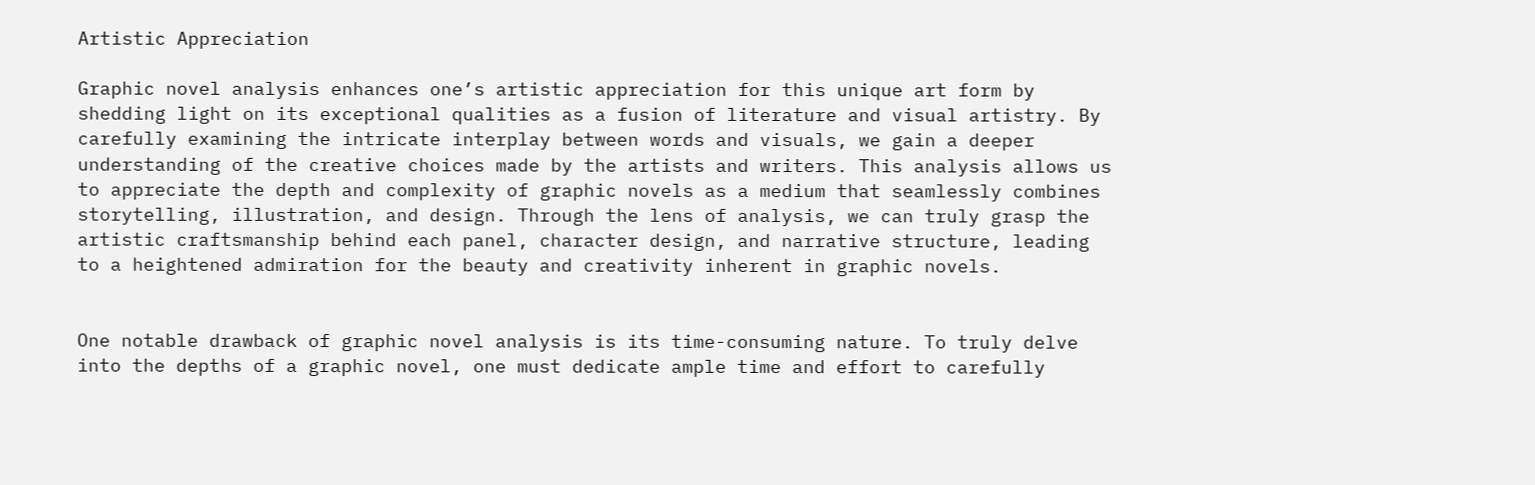Artistic Appreciation

Graphic novel analysis enhances one’s artistic appreciation for this unique art form by shedding light on its exceptional qualities as a fusion of literature and visual artistry. By carefully examining the intricate interplay between words and visuals, we gain a deeper understanding of the creative choices made by the artists and writers. This analysis allows us to appreciate the depth and complexity of graphic novels as a medium that seamlessly combines storytelling, illustration, and design. Through the lens of analysis, we can truly grasp the artistic craftsmanship behind each panel, character design, and narrative structure, leading to a heightened admiration for the beauty and creativity inherent in graphic novels.


One notable drawback of graphic novel analysis is its time-consuming nature. To truly delve into the depths of a graphic novel, one must dedicate ample time and effort to carefully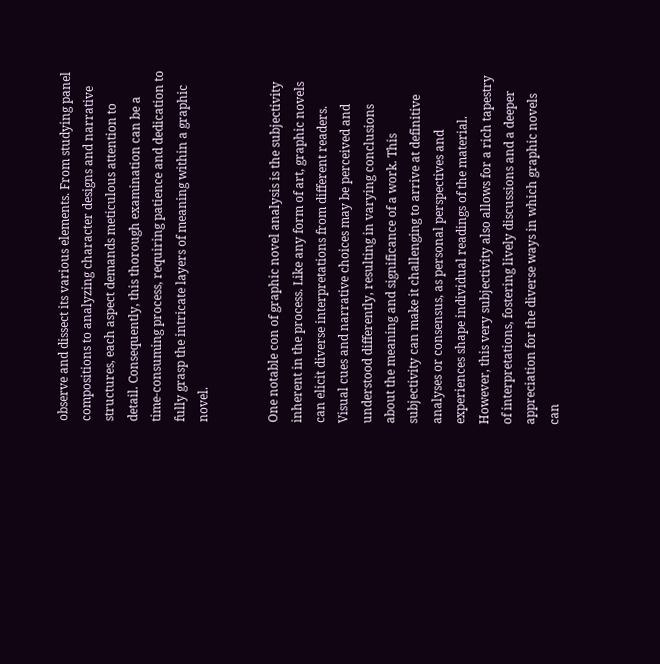observe and dissect its various elements. From studying panel compositions to analyzing character designs and narrative structures, each aspect demands meticulous attention to detail. Consequently, this thorough examination can be a time-consuming process, requiring patience and dedication to fully grasp the intricate layers of meaning within a graphic novel.


One notable con of graphic novel analysis is the subjectivity inherent in the process. Like any form of art, graphic novels can elicit diverse interpretations from different readers. Visual cues and narrative choices may be perceived and understood differently, resulting in varying conclusions about the meaning and significance of a work. This subjectivity can make it challenging to arrive at definitive analyses or consensus, as personal perspectives and experiences shape individual readings of the material. However, this very subjectivity also allows for a rich tapestry of interpretations, fostering lively discussions and a deeper appreciation for the diverse ways in which graphic novels can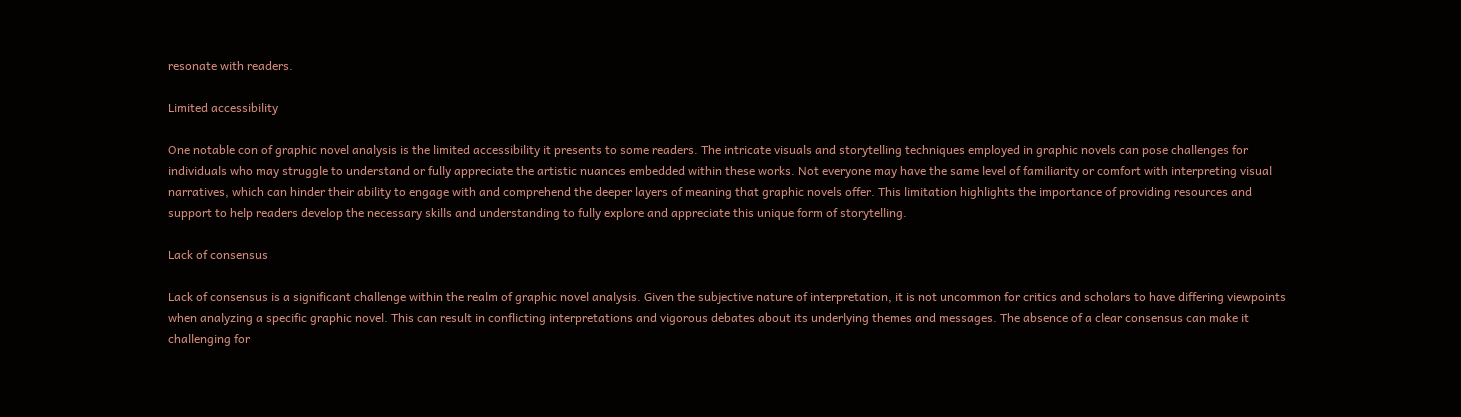resonate with readers.

Limited accessibility

One notable con of graphic novel analysis is the limited accessibility it presents to some readers. The intricate visuals and storytelling techniques employed in graphic novels can pose challenges for individuals who may struggle to understand or fully appreciate the artistic nuances embedded within these works. Not everyone may have the same level of familiarity or comfort with interpreting visual narratives, which can hinder their ability to engage with and comprehend the deeper layers of meaning that graphic novels offer. This limitation highlights the importance of providing resources and support to help readers develop the necessary skills and understanding to fully explore and appreciate this unique form of storytelling.

Lack of consensus

Lack of consensus is a significant challenge within the realm of graphic novel analysis. Given the subjective nature of interpretation, it is not uncommon for critics and scholars to have differing viewpoints when analyzing a specific graphic novel. This can result in conflicting interpretations and vigorous debates about its underlying themes and messages. The absence of a clear consensus can make it challenging for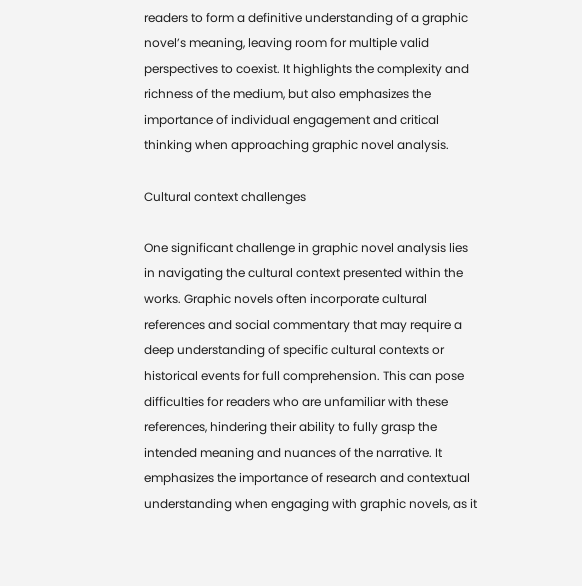readers to form a definitive understanding of a graphic novel’s meaning, leaving room for multiple valid perspectives to coexist. It highlights the complexity and richness of the medium, but also emphasizes the importance of individual engagement and critical thinking when approaching graphic novel analysis.

Cultural context challenges

One significant challenge in graphic novel analysis lies in navigating the cultural context presented within the works. Graphic novels often incorporate cultural references and social commentary that may require a deep understanding of specific cultural contexts or historical events for full comprehension. This can pose difficulties for readers who are unfamiliar with these references, hindering their ability to fully grasp the intended meaning and nuances of the narrative. It emphasizes the importance of research and contextual understanding when engaging with graphic novels, as it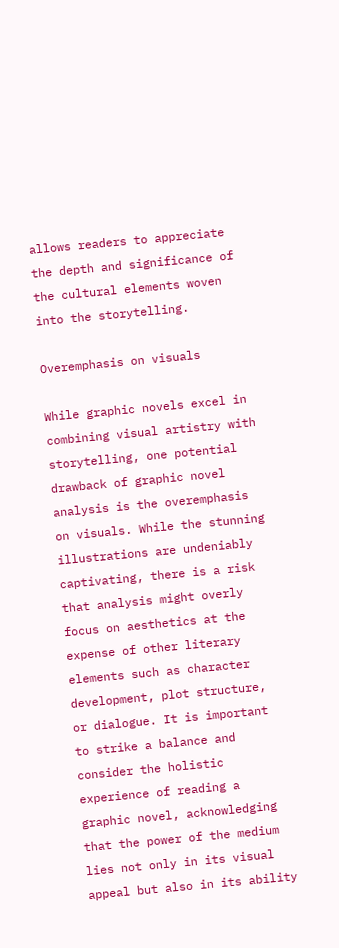allows readers to appreciate the depth and significance of the cultural elements woven into the storytelling.

Overemphasis on visuals

While graphic novels excel in combining visual artistry with storytelling, one potential drawback of graphic novel analysis is the overemphasis on visuals. While the stunning illustrations are undeniably captivating, there is a risk that analysis might overly focus on aesthetics at the expense of other literary elements such as character development, plot structure, or dialogue. It is important to strike a balance and consider the holistic experience of reading a graphic novel, acknowledging that the power of the medium lies not only in its visual appeal but also in its ability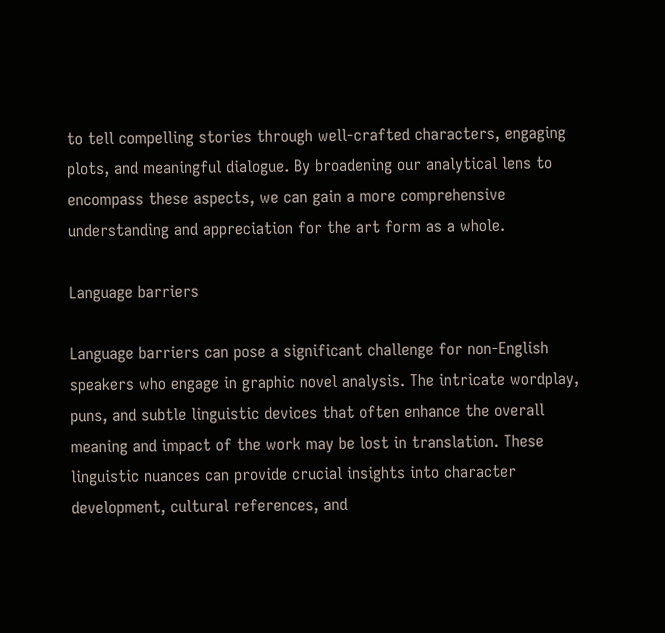to tell compelling stories through well-crafted characters, engaging plots, and meaningful dialogue. By broadening our analytical lens to encompass these aspects, we can gain a more comprehensive understanding and appreciation for the art form as a whole.

Language barriers

Language barriers can pose a significant challenge for non-English speakers who engage in graphic novel analysis. The intricate wordplay, puns, and subtle linguistic devices that often enhance the overall meaning and impact of the work may be lost in translation. These linguistic nuances can provide crucial insights into character development, cultural references, and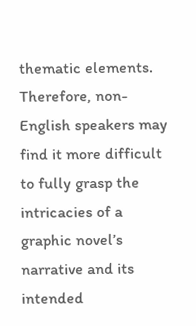thematic elements. Therefore, non-English speakers may find it more difficult to fully grasp the intricacies of a graphic novel’s narrative and its intended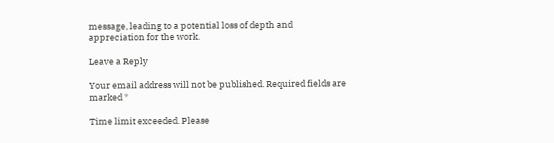message, leading to a potential loss of depth and appreciation for the work.

Leave a Reply

Your email address will not be published. Required fields are marked *

Time limit exceeded. Please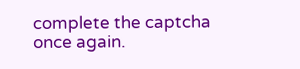complete the captcha once again.